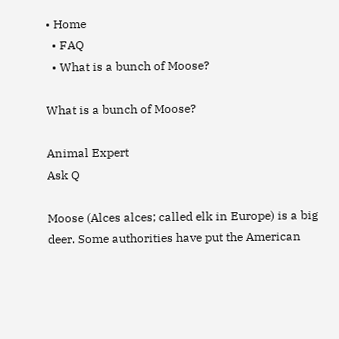• Home
  • FAQ
  • What is a bunch of Moose?

What is a bunch of Moose?

Animal Expert
Ask Q

Moose (Alces alces; called elk in Europe) is a big deer. Some authorities have put the American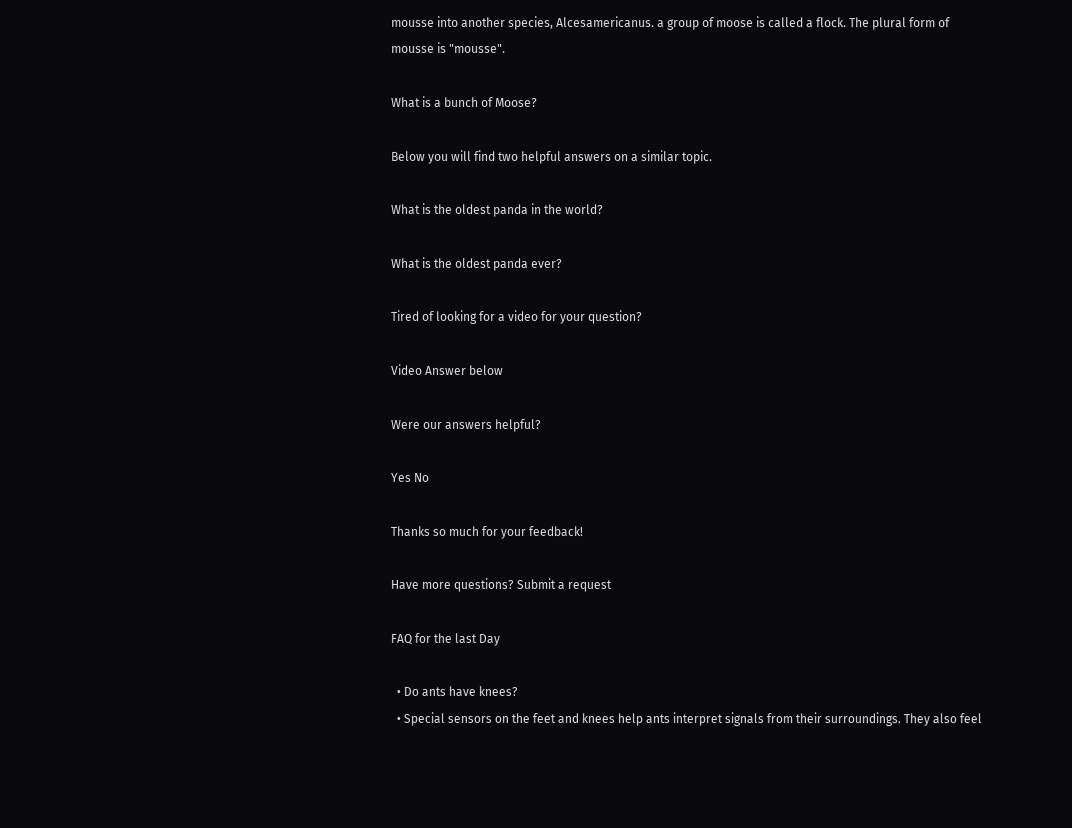mousse into another species, Alcesamericanus. a group of moose is called a flock. The plural form of mousse is "mousse".

What is a bunch of Moose?

Below you will find two helpful answers on a similar topic.

What is the oldest panda in the world?

What is the oldest panda ever?

Tired of looking for a video for your question?

Video Answer below

Were our answers helpful?

Yes No

Thanks so much for your feedback!

Have more questions? Submit a request

FAQ for the last Day

  • Do ants have knees?
  • Special sensors on the feet and knees help ants interpret signals from their surroundings. They also feel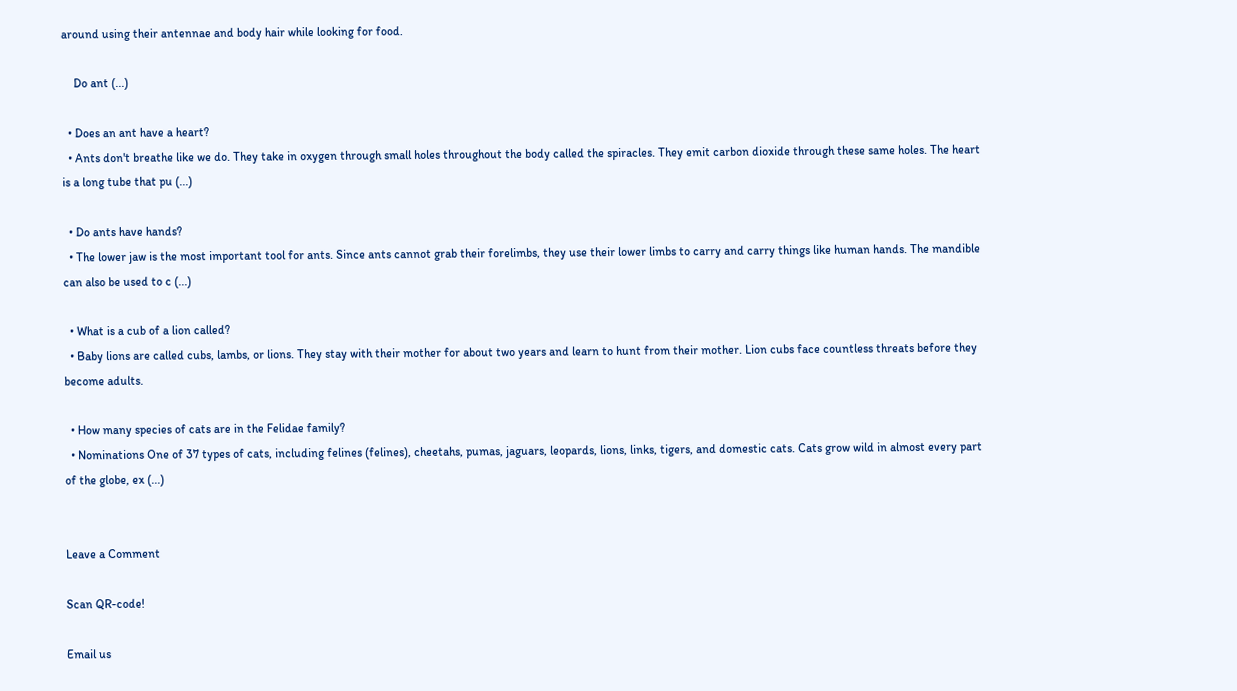around using their antennae and body hair while looking for food.

    Do ant (...)

  • Does an ant have a heart?
  • Ants don't breathe like we do. They take in oxygen through small holes throughout the body called the spiracles. They emit carbon dioxide through these same holes. The heart is a long tube that pu (...)

  • Do ants have hands?
  • The lower jaw is the most important tool for ants. Since ants cannot grab their forelimbs, they use their lower limbs to carry and carry things like human hands. The mandible can also be used to c (...)

  • What is a cub of a lion called?
  • Baby lions are called cubs, lambs, or lions. They stay with their mother for about two years and learn to hunt from their mother. Lion cubs face countless threats before they become adults.

  • How many species of cats are in the Felidae family?
  • Nominations One of 37 types of cats, including felines (felines), cheetahs, pumas, jaguars, leopards, lions, links, tigers, and domestic cats. Cats grow wild in almost every part of the globe, ex (...)


Leave a Comment

Scan QR-code!

Email us